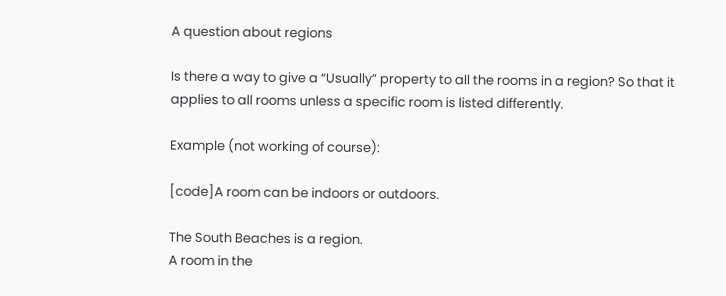A question about regions

Is there a way to give a “Usually” property to all the rooms in a region? So that it applies to all rooms unless a specific room is listed differently.

Example (not working of course):

[code]A room can be indoors or outdoors.

The South Beaches is a region.
A room in the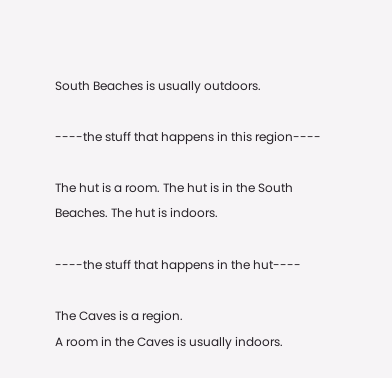South Beaches is usually outdoors.

----the stuff that happens in this region----

The hut is a room. The hut is in the South Beaches. The hut is indoors.

----the stuff that happens in the hut----

The Caves is a region.
A room in the Caves is usually indoors.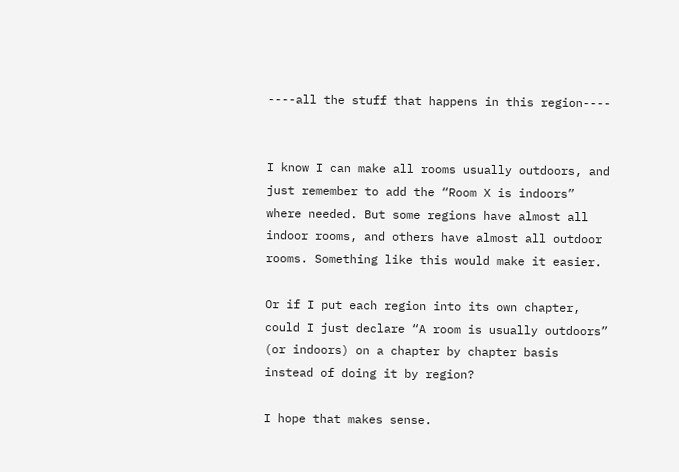----all the stuff that happens in this region----


I know I can make all rooms usually outdoors, and just remember to add the “Room X is indoors” where needed. But some regions have almost all indoor rooms, and others have almost all outdoor rooms. Something like this would make it easier.

Or if I put each region into its own chapter, could I just declare “A room is usually outdoors” (or indoors) on a chapter by chapter basis instead of doing it by region?

I hope that makes sense.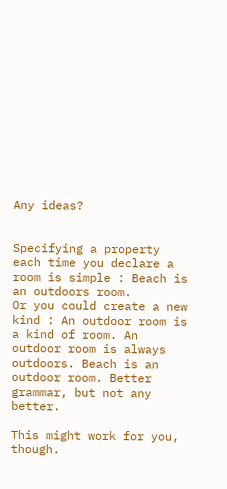Any ideas?


Specifying a property each time you declare a room is simple : Beach is an outdoors room.
Or you could create a new kind : An outdoor room is a kind of room. An outdoor room is always outdoors. Beach is an outdoor room. Better grammar, but not any better.

This might work for you, though.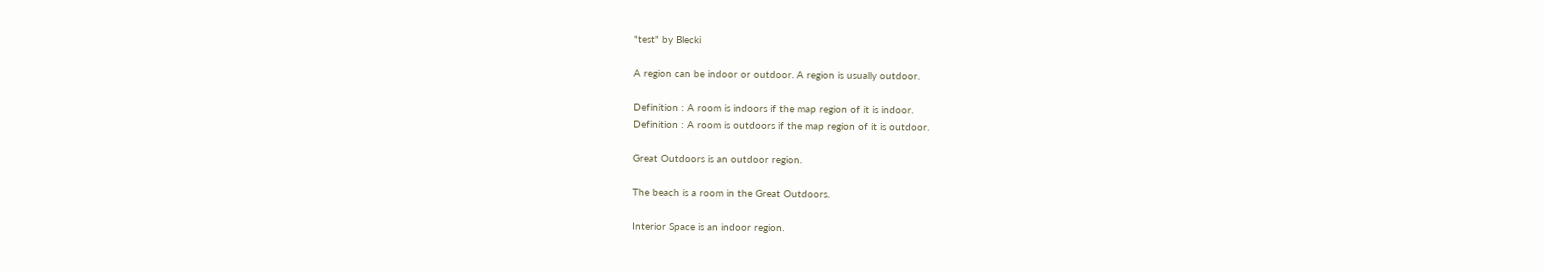"test" by Blecki

A region can be indoor or outdoor. A region is usually outdoor.

Definition : A room is indoors if the map region of it is indoor.
Definition : A room is outdoors if the map region of it is outdoor.

Great Outdoors is an outdoor region.

The beach is a room in the Great Outdoors.

Interior Space is an indoor region.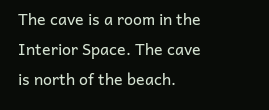The cave is a room in the Interior Space. The cave is north of the beach.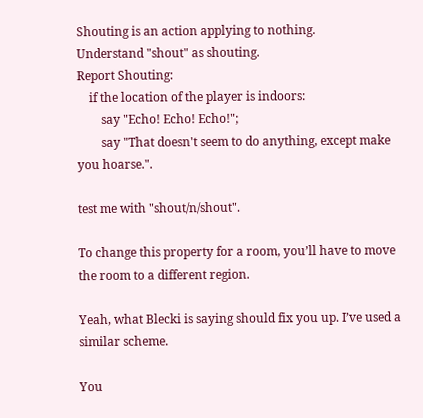Shouting is an action applying to nothing.
Understand "shout" as shouting.
Report Shouting:
    if the location of the player is indoors:
        say "Echo! Echo! Echo!";
        say "That doesn't seem to do anything, except make you hoarse.".

test me with "shout/n/shout".

To change this property for a room, you’ll have to move the room to a different region.

Yeah, what Blecki is saying should fix you up. I’ve used a similar scheme.

You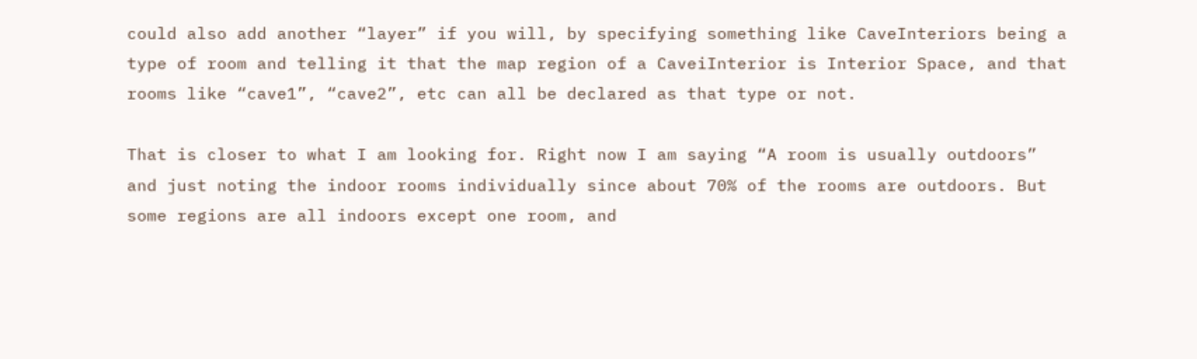could also add another “layer” if you will, by specifying something like CaveInteriors being a type of room and telling it that the map region of a CaveiInterior is Interior Space, and that rooms like “cave1”, “cave2”, etc can all be declared as that type or not.

That is closer to what I am looking for. Right now I am saying “A room is usually outdoors” and just noting the indoor rooms individually since about 70% of the rooms are outdoors. But some regions are all indoors except one room, and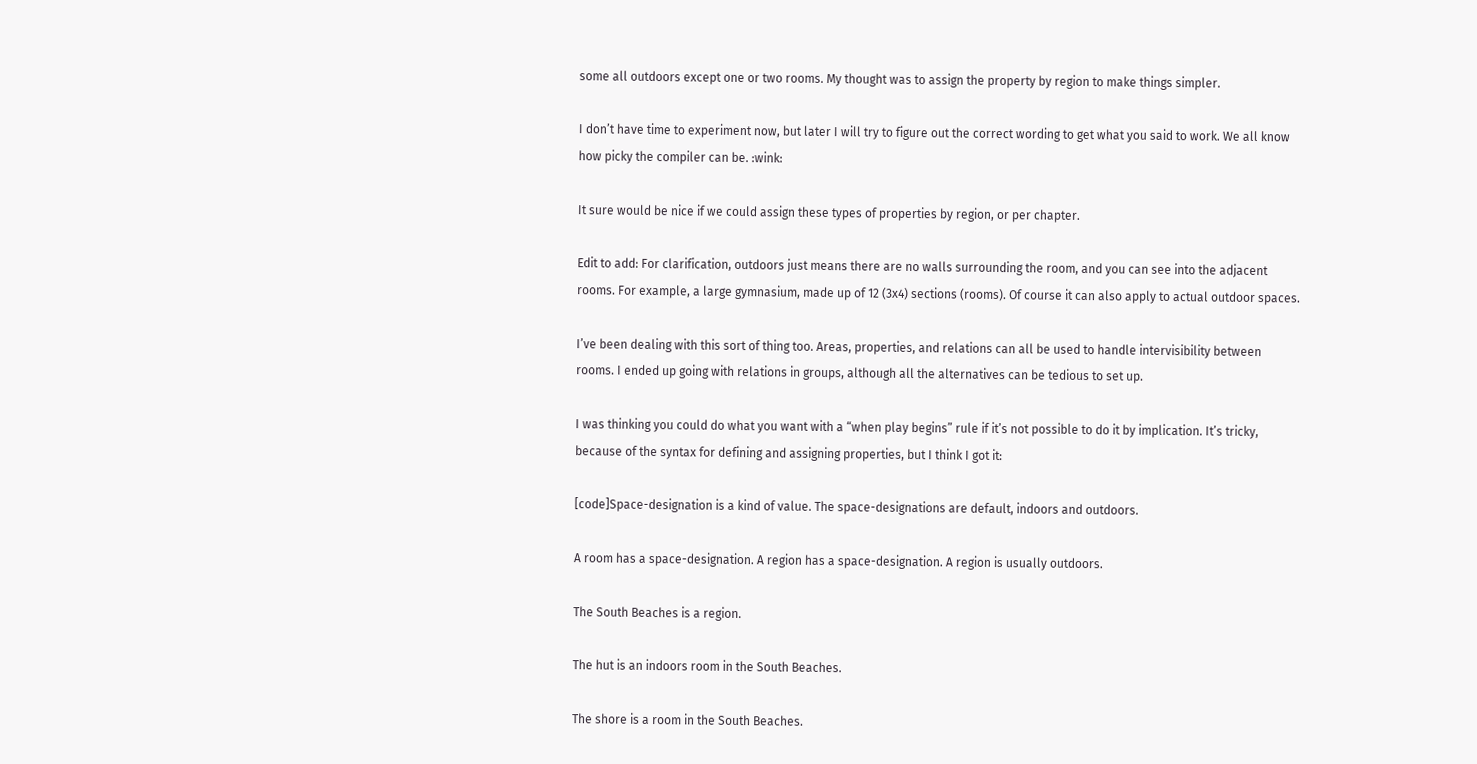some all outdoors except one or two rooms. My thought was to assign the property by region to make things simpler.

I don’t have time to experiment now, but later I will try to figure out the correct wording to get what you said to work. We all know how picky the compiler can be. :wink:

It sure would be nice if we could assign these types of properties by region, or per chapter.

Edit to add: For clarification, outdoors just means there are no walls surrounding the room, and you can see into the adjacent rooms. For example, a large gymnasium, made up of 12 (3x4) sections (rooms). Of course it can also apply to actual outdoor spaces.

I’ve been dealing with this sort of thing too. Areas, properties, and relations can all be used to handle intervisibility between rooms. I ended up going with relations in groups, although all the alternatives can be tedious to set up.

I was thinking you could do what you want with a “when play begins” rule if it’s not possible to do it by implication. It’s tricky, because of the syntax for defining and assigning properties, but I think I got it:

[code]Space-designation is a kind of value. The space-designations are default, indoors and outdoors.

A room has a space-designation. A region has a space-designation. A region is usually outdoors.

The South Beaches is a region.

The hut is an indoors room in the South Beaches.

The shore is a room in the South Beaches.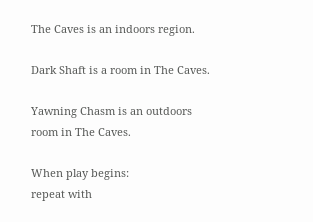The Caves is an indoors region.

Dark Shaft is a room in The Caves.

Yawning Chasm is an outdoors room in The Caves.

When play begins:
repeat with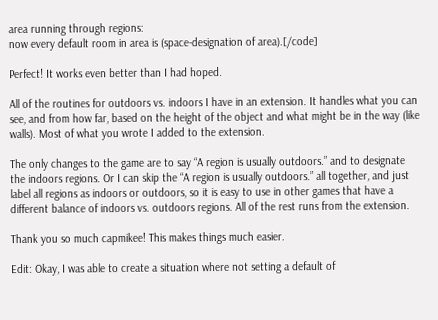area running through regions:
now every default room in area is (space-designation of area).[/code]

Perfect! It works even better than I had hoped.

All of the routines for outdoors vs. indoors I have in an extension. It handles what you can see, and from how far, based on the height of the object and what might be in the way (like walls). Most of what you wrote I added to the extension.

The only changes to the game are to say “A region is usually outdoors.” and to designate the indoors regions. Or I can skip the “A region is usually outdoors.” all together, and just label all regions as indoors or outdoors, so it is easy to use in other games that have a different balance of indoors vs. outdoors regions. All of the rest runs from the extension.

Thank you so much capmikee! This makes things much easier.

Edit: Okay, I was able to create a situation where not setting a default of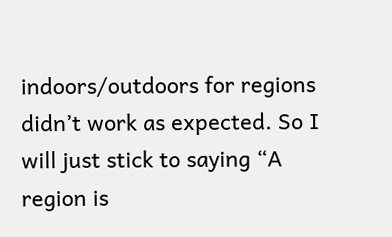indoors/outdoors for regions didn’t work as expected. So I will just stick to saying “A region is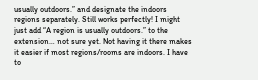usually outdoors.” and designate the indoors regions separately. Still works perfectly! I might just add “A region is usually outdoors.” to the extension… not sure yet. Not having it there makes it easier if most regions/rooms are indoors. I have to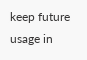keep future usage in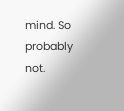mind. So probably not.